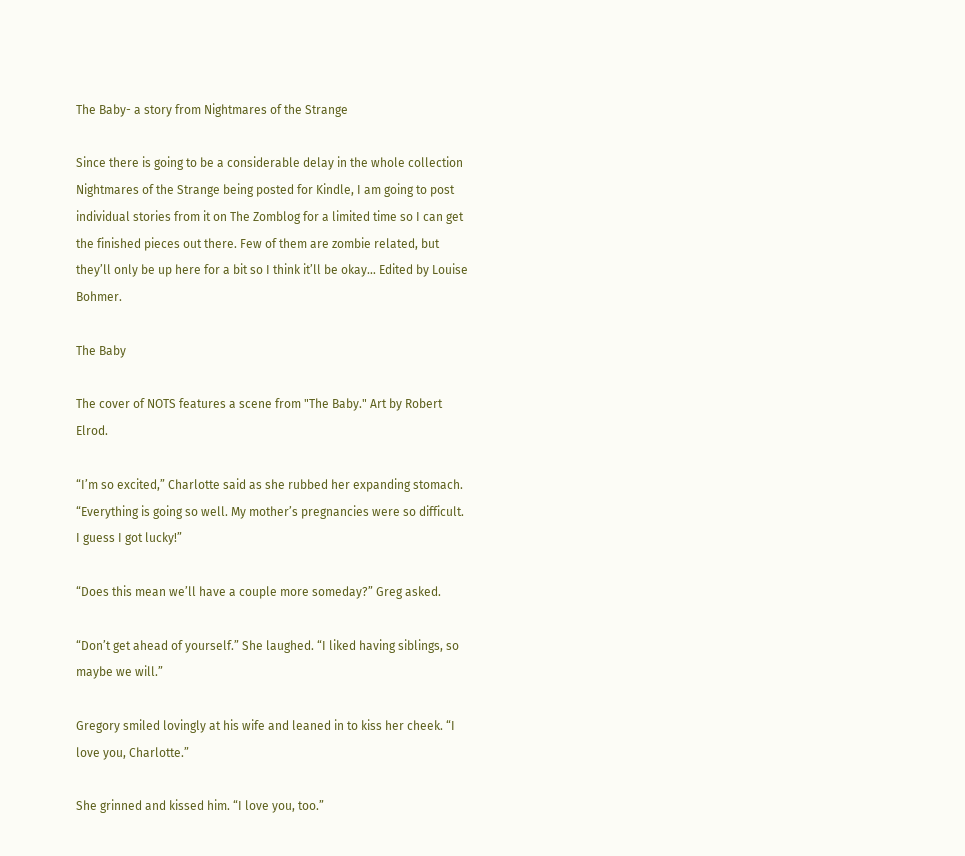The Baby- a story from Nightmares of the Strange

Since there is going to be a considerable delay in the whole collection Nightmares of the Strange being posted for Kindle, I am going to post individual stories from it on The Zomblog for a limited time so I can get the finished pieces out there. Few of them are zombie related, but they’ll only be up here for a bit so I think it’ll be okay… Edited by Louise Bohmer.

The Baby

The cover of NOTS features a scene from "The Baby." Art by Robert Elrod.

“I’m so excited,” Charlotte said as she rubbed her expanding stomach. “Everything is going so well. My mother’s pregnancies were so difficult. I guess I got lucky!”

“Does this mean we’ll have a couple more someday?” Greg asked.

“Don’t get ahead of yourself.” She laughed. “I liked having siblings, so maybe we will.”

Gregory smiled lovingly at his wife and leaned in to kiss her cheek. “I love you, Charlotte.”

She grinned and kissed him. “I love you, too.”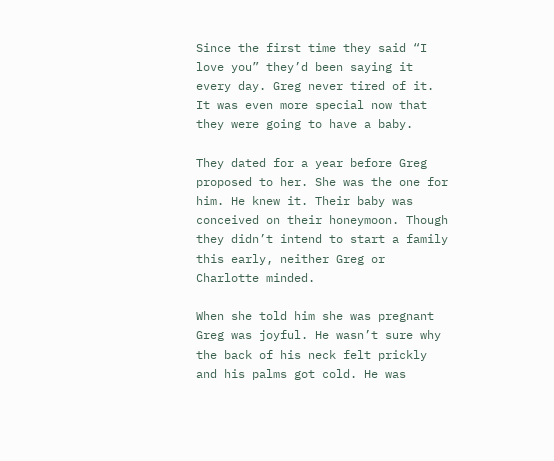Since the first time they said “I love you” they’d been saying it every day. Greg never tired of it. It was even more special now that they were going to have a baby.

They dated for a year before Greg proposed to her. She was the one for him. He knew it. Their baby was conceived on their honeymoon. Though they didn’t intend to start a family this early, neither Greg or Charlotte minded.

When she told him she was pregnant Greg was joyful. He wasn’t sure why the back of his neck felt prickly and his palms got cold. He was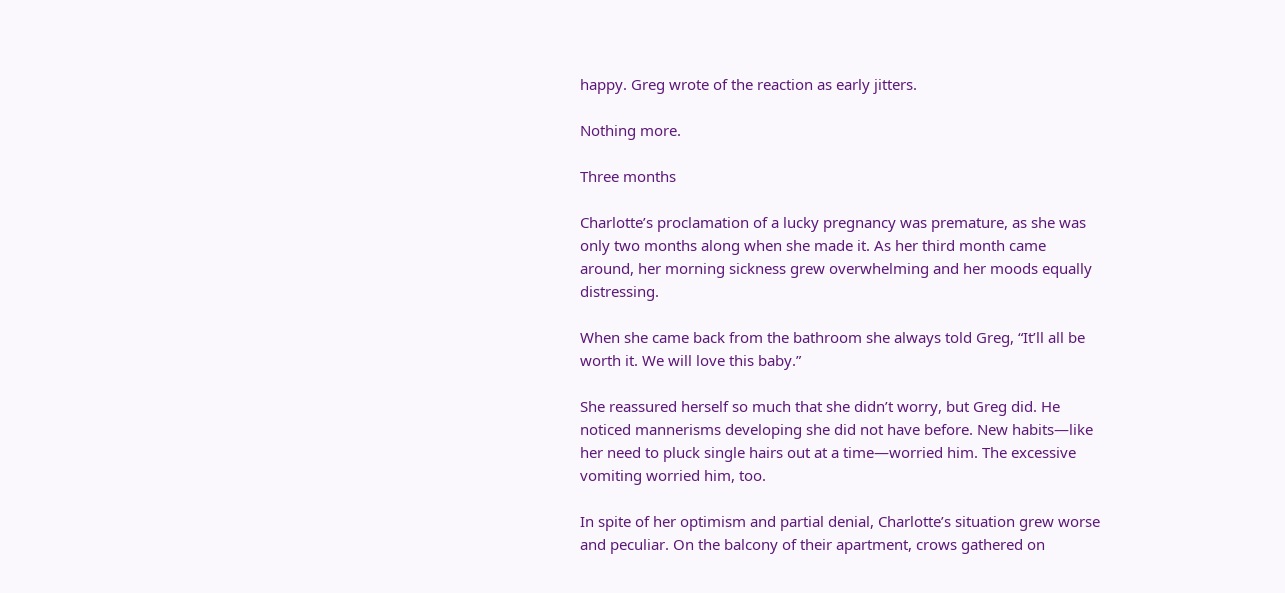happy. Greg wrote of the reaction as early jitters.

Nothing more.

Three months

Charlotte’s proclamation of a lucky pregnancy was premature, as she was only two months along when she made it. As her third month came around, her morning sickness grew overwhelming and her moods equally distressing.

When she came back from the bathroom she always told Greg, “It’ll all be worth it. We will love this baby.”

She reassured herself so much that she didn’t worry, but Greg did. He noticed mannerisms developing she did not have before. New habits—like her need to pluck single hairs out at a time—worried him. The excessive vomiting worried him, too.

In spite of her optimism and partial denial, Charlotte’s situation grew worse and peculiar. On the balcony of their apartment, crows gathered on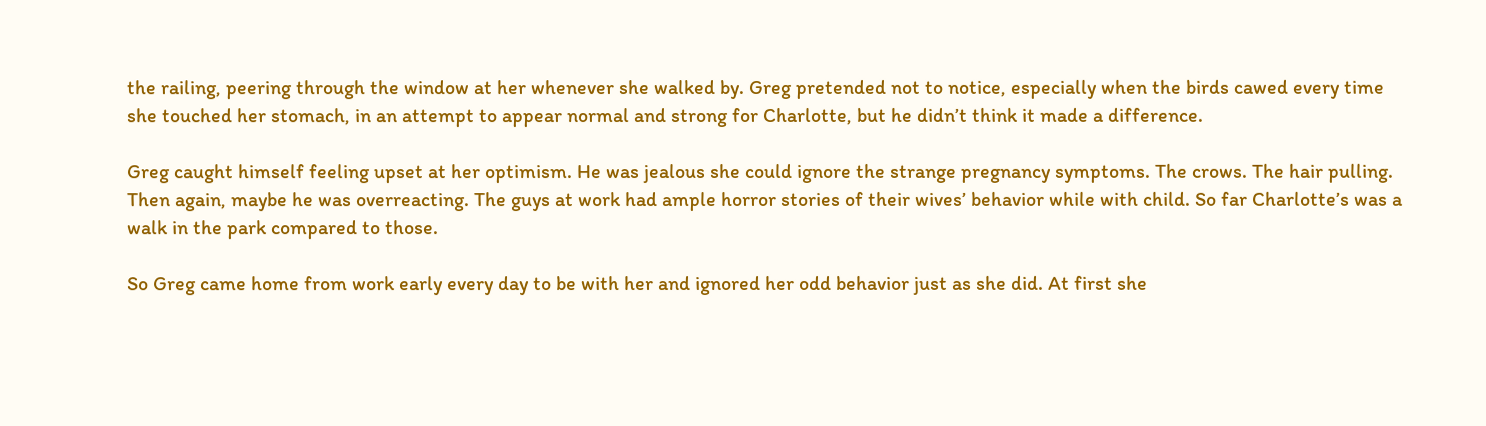the railing, peering through the window at her whenever she walked by. Greg pretended not to notice, especially when the birds cawed every time she touched her stomach, in an attempt to appear normal and strong for Charlotte, but he didn’t think it made a difference.

Greg caught himself feeling upset at her optimism. He was jealous she could ignore the strange pregnancy symptoms. The crows. The hair pulling. Then again, maybe he was overreacting. The guys at work had ample horror stories of their wives’ behavior while with child. So far Charlotte’s was a walk in the park compared to those.

So Greg came home from work early every day to be with her and ignored her odd behavior just as she did. At first she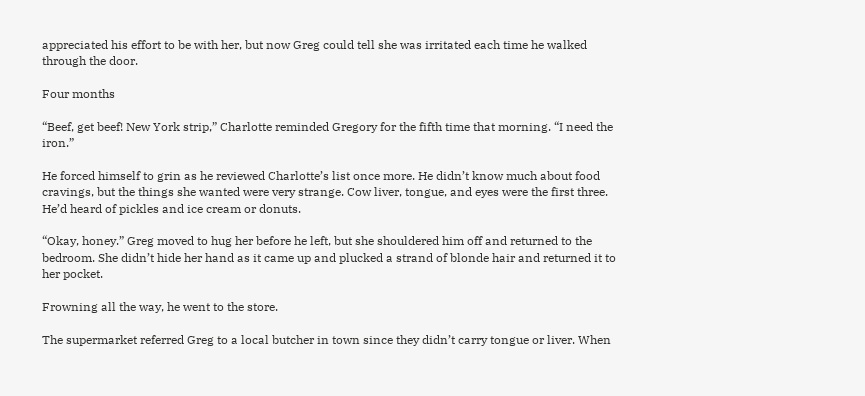appreciated his effort to be with her, but now Greg could tell she was irritated each time he walked through the door.

Four months

“Beef, get beef! New York strip,” Charlotte reminded Gregory for the fifth time that morning. “I need the iron.”

He forced himself to grin as he reviewed Charlotte’s list once more. He didn’t know much about food cravings, but the things she wanted were very strange. Cow liver, tongue, and eyes were the first three. He’d heard of pickles and ice cream or donuts.

“Okay, honey.” Greg moved to hug her before he left, but she shouldered him off and returned to the bedroom. She didn’t hide her hand as it came up and plucked a strand of blonde hair and returned it to her pocket.

Frowning all the way, he went to the store.

The supermarket referred Greg to a local butcher in town since they didn’t carry tongue or liver. When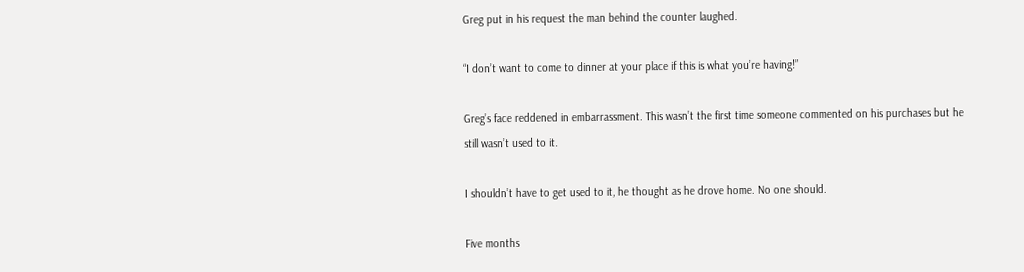Greg put in his request the man behind the counter laughed.

“I don’t want to come to dinner at your place if this is what you’re having!”

Greg’s face reddened in embarrassment. This wasn’t the first time someone commented on his purchases but he still wasn’t used to it.

I shouldn’t have to get used to it, he thought as he drove home. No one should.

Five months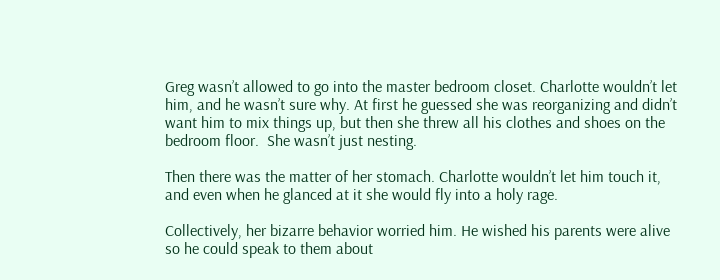Greg wasn’t allowed to go into the master bedroom closet. Charlotte wouldn’t let him, and he wasn’t sure why. At first he guessed she was reorganizing and didn’t want him to mix things up, but then she threw all his clothes and shoes on the bedroom floor.  She wasn’t just nesting.

Then there was the matter of her stomach. Charlotte wouldn’t let him touch it, and even when he glanced at it she would fly into a holy rage.

Collectively, her bizarre behavior worried him. He wished his parents were alive so he could speak to them about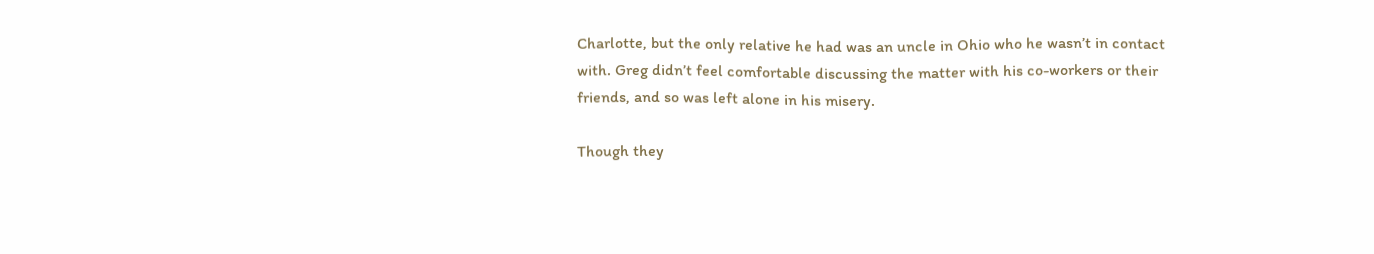Charlotte, but the only relative he had was an uncle in Ohio who he wasn’t in contact with. Greg didn’t feel comfortable discussing the matter with his co-workers or their friends, and so was left alone in his misery.

Though they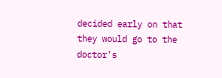decided early on that they would go to the doctor’s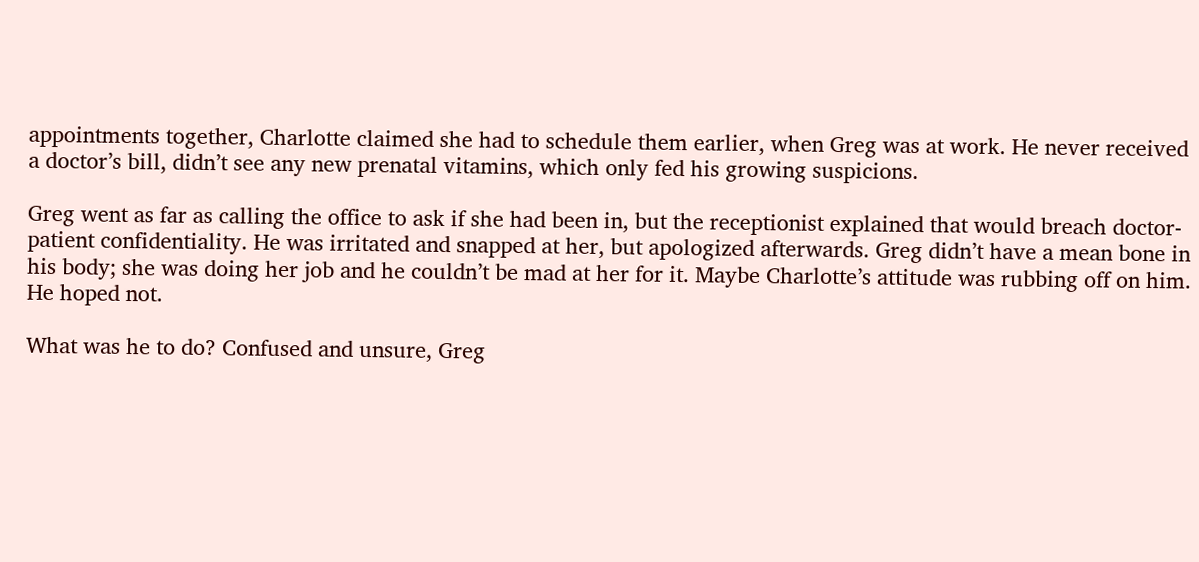appointments together, Charlotte claimed she had to schedule them earlier, when Greg was at work. He never received a doctor’s bill, didn’t see any new prenatal vitamins, which only fed his growing suspicions.

Greg went as far as calling the office to ask if she had been in, but the receptionist explained that would breach doctor-patient confidentiality. He was irritated and snapped at her, but apologized afterwards. Greg didn’t have a mean bone in his body; she was doing her job and he couldn’t be mad at her for it. Maybe Charlotte’s attitude was rubbing off on him. He hoped not.

What was he to do? Confused and unsure, Greg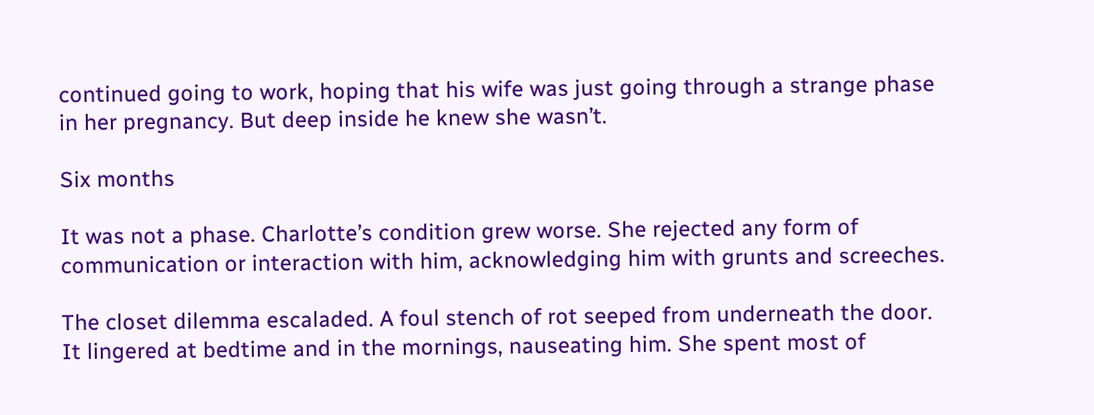continued going to work, hoping that his wife was just going through a strange phase in her pregnancy. But deep inside he knew she wasn’t.

Six months

It was not a phase. Charlotte’s condition grew worse. She rejected any form of communication or interaction with him, acknowledging him with grunts and screeches.

The closet dilemma escaladed. A foul stench of rot seeped from underneath the door. It lingered at bedtime and in the mornings, nauseating him. She spent most of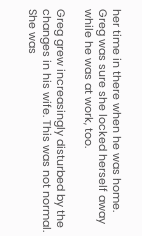her time in there when he was home. Greg was sure she locked herself away while he was at work, too.

Greg grew increasingly disturbed by the changes in his wife. This was not normal. She was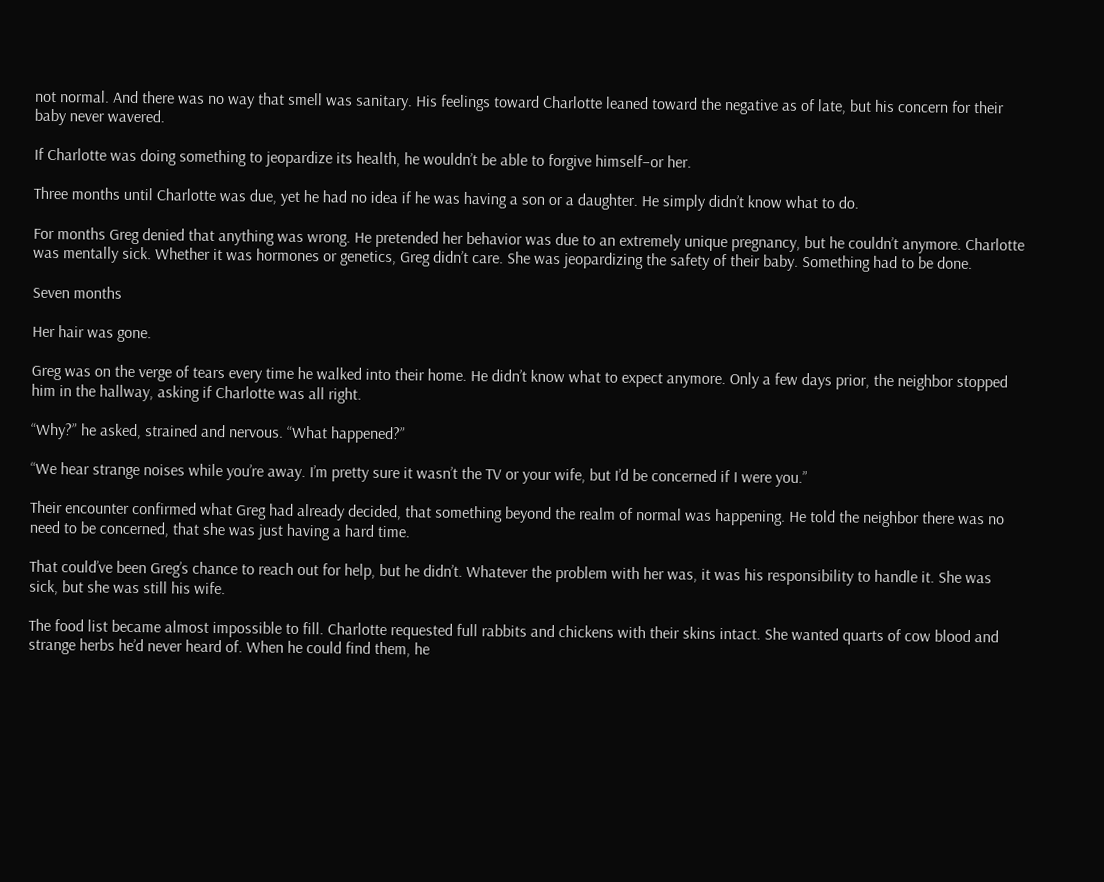not normal. And there was no way that smell was sanitary. His feelings toward Charlotte leaned toward the negative as of late, but his concern for their baby never wavered.

If Charlotte was doing something to jeopardize its health, he wouldn’t be able to forgive himself–or her.

Three months until Charlotte was due, yet he had no idea if he was having a son or a daughter. He simply didn’t know what to do.

For months Greg denied that anything was wrong. He pretended her behavior was due to an extremely unique pregnancy, but he couldn’t anymore. Charlotte was mentally sick. Whether it was hormones or genetics, Greg didn’t care. She was jeopardizing the safety of their baby. Something had to be done.

Seven months

Her hair was gone.

Greg was on the verge of tears every time he walked into their home. He didn’t know what to expect anymore. Only a few days prior, the neighbor stopped him in the hallway, asking if Charlotte was all right.

“Why?” he asked, strained and nervous. “What happened?”

“We hear strange noises while you’re away. I’m pretty sure it wasn’t the TV or your wife, but I’d be concerned if I were you.”

Their encounter confirmed what Greg had already decided, that something beyond the realm of normal was happening. He told the neighbor there was no need to be concerned, that she was just having a hard time.

That could’ve been Greg’s chance to reach out for help, but he didn’t. Whatever the problem with her was, it was his responsibility to handle it. She was sick, but she was still his wife.

The food list became almost impossible to fill. Charlotte requested full rabbits and chickens with their skins intact. She wanted quarts of cow blood and strange herbs he’d never heard of. When he could find them, he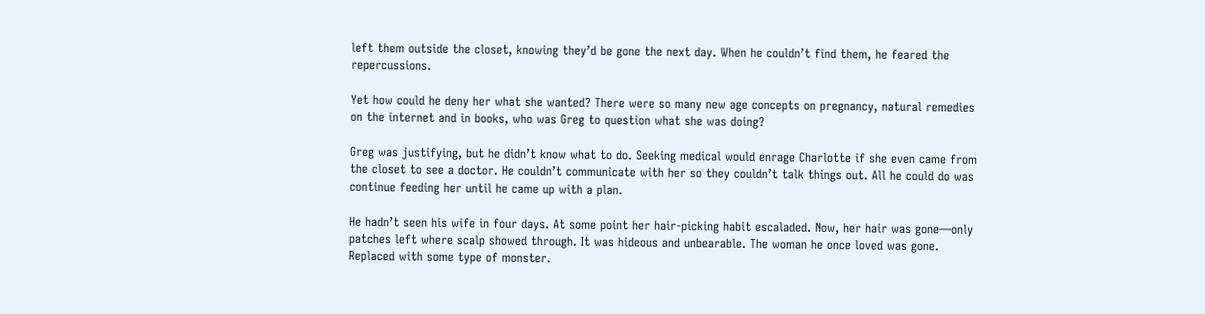left them outside the closet, knowing they’d be gone the next day. When he couldn’t find them, he feared the repercussions.

Yet how could he deny her what she wanted? There were so many new age concepts on pregnancy, natural remedies on the internet and in books, who was Greg to question what she was doing?

Greg was justifying, but he didn’t know what to do. Seeking medical would enrage Charlotte if she even came from the closet to see a doctor. He couldn’t communicate with her so they couldn’t talk things out. All he could do was continue feeding her until he came up with a plan.

He hadn’t seen his wife in four days. At some point her hair-picking habit escaladed. Now, her hair was gone—only patches left where scalp showed through. It was hideous and unbearable. The woman he once loved was gone. Replaced with some type of monster.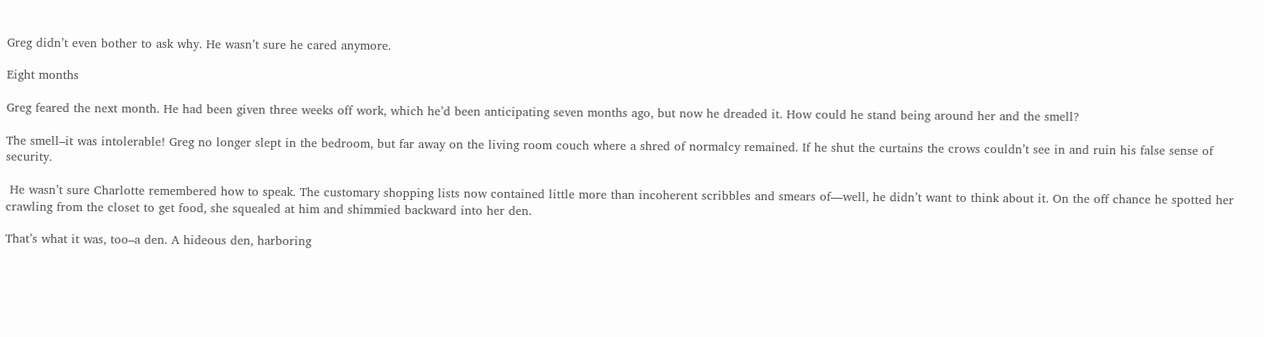Greg didn’t even bother to ask why. He wasn’t sure he cared anymore.

Eight months

Greg feared the next month. He had been given three weeks off work, which he’d been anticipating seven months ago, but now he dreaded it. How could he stand being around her and the smell?

The smell–it was intolerable! Greg no longer slept in the bedroom, but far away on the living room couch where a shred of normalcy remained. If he shut the curtains the crows couldn’t see in and ruin his false sense of security.

 He wasn’t sure Charlotte remembered how to speak. The customary shopping lists now contained little more than incoherent scribbles and smears of—well, he didn’t want to think about it. On the off chance he spotted her crawling from the closet to get food, she squealed at him and shimmied backward into her den.

That’s what it was, too–a den. A hideous den, harboring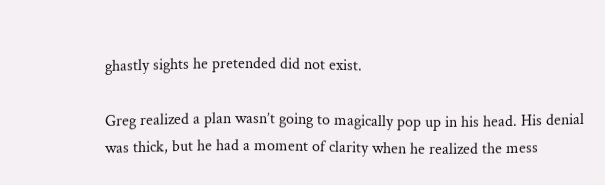ghastly sights he pretended did not exist.

Greg realized a plan wasn’t going to magically pop up in his head. His denial was thick, but he had a moment of clarity when he realized the mess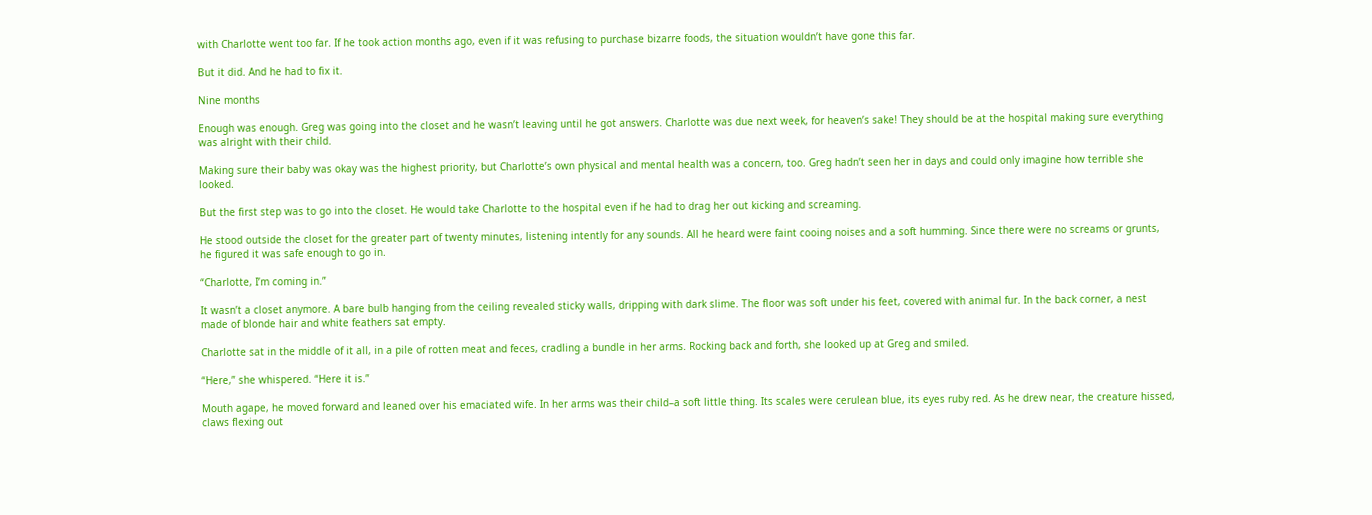with Charlotte went too far. If he took action months ago, even if it was refusing to purchase bizarre foods, the situation wouldn’t have gone this far.

But it did. And he had to fix it.

Nine months

Enough was enough. Greg was going into the closet and he wasn’t leaving until he got answers. Charlotte was due next week, for heaven’s sake! They should be at the hospital making sure everything was alright with their child.

Making sure their baby was okay was the highest priority, but Charlotte’s own physical and mental health was a concern, too. Greg hadn’t seen her in days and could only imagine how terrible she looked.

But the first step was to go into the closet. He would take Charlotte to the hospital even if he had to drag her out kicking and screaming.

He stood outside the closet for the greater part of twenty minutes, listening intently for any sounds. All he heard were faint cooing noises and a soft humming. Since there were no screams or grunts, he figured it was safe enough to go in.

“Charlotte, I’m coming in.”

It wasn’t a closet anymore. A bare bulb hanging from the ceiling revealed sticky walls, dripping with dark slime. The floor was soft under his feet, covered with animal fur. In the back corner, a nest made of blonde hair and white feathers sat empty.

Charlotte sat in the middle of it all, in a pile of rotten meat and feces, cradling a bundle in her arms. Rocking back and forth, she looked up at Greg and smiled.

“Here,” she whispered. “Here it is.”

Mouth agape, he moved forward and leaned over his emaciated wife. In her arms was their child–a soft little thing. Its scales were cerulean blue, its eyes ruby red. As he drew near, the creature hissed, claws flexing out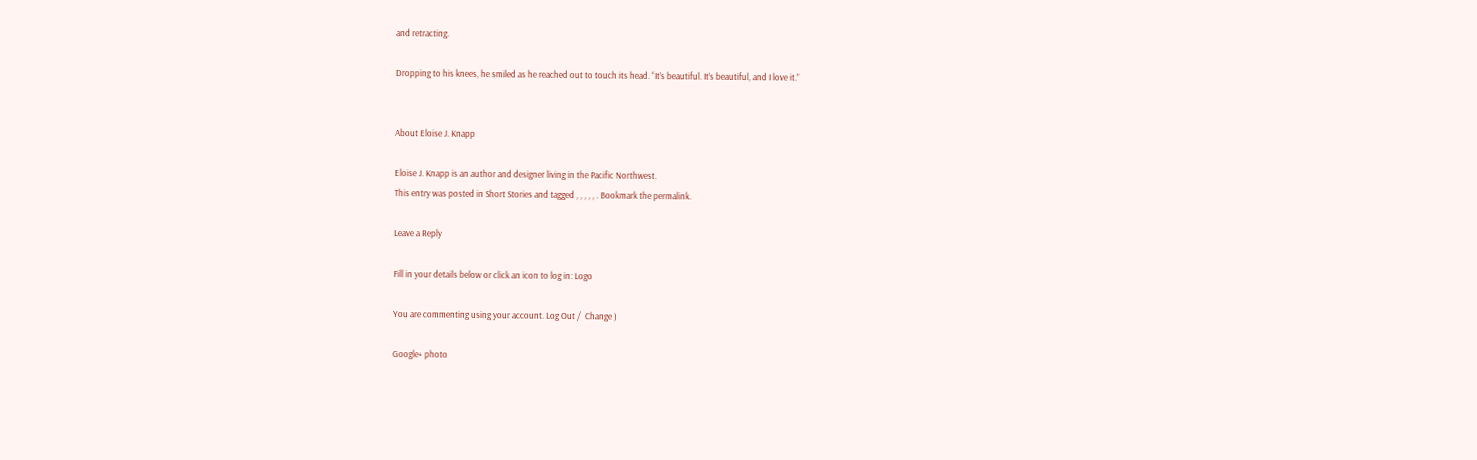and retracting.

Dropping to his knees, he smiled as he reached out to touch its head. “It’s beautiful. It’s beautiful, and I love it.”


About Eloise J. Knapp

Eloise J. Knapp is an author and designer living in the Pacific Northwest.
This entry was posted in Short Stories and tagged , , , , , . Bookmark the permalink.

Leave a Reply

Fill in your details below or click an icon to log in: Logo

You are commenting using your account. Log Out /  Change )

Google+ photo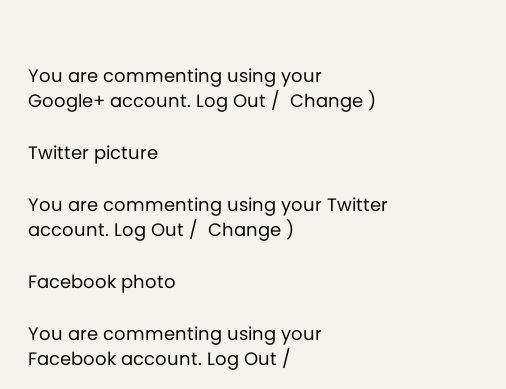You are commenting using your Google+ account. Log Out /  Change )

Twitter picture

You are commenting using your Twitter account. Log Out /  Change )

Facebook photo

You are commenting using your Facebook account. Log Out /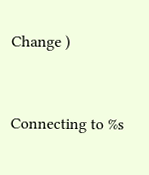Change )


Connecting to %s